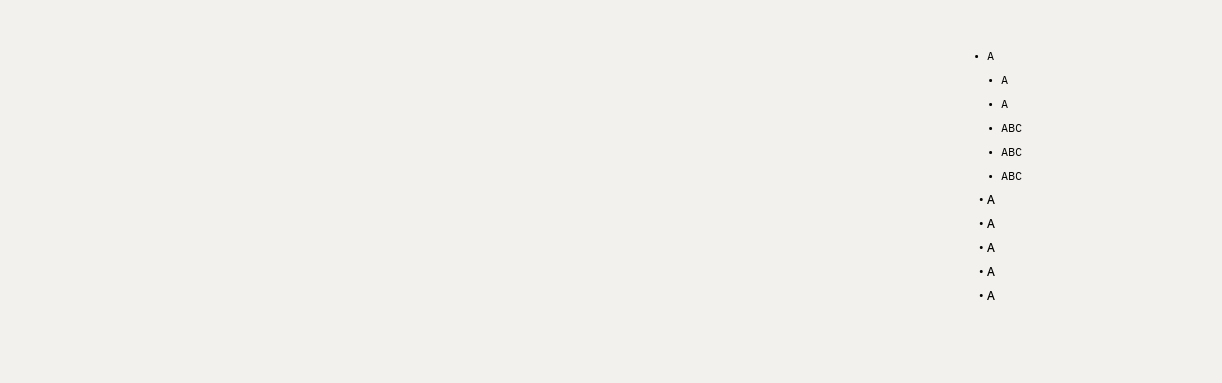• A
  • A
  • A
  • ABC
  • ABC
  • ABC
  • А
  • А
  • А
  • А
  • А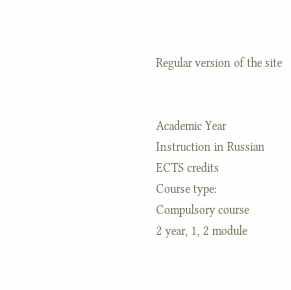Regular version of the site


Academic Year
Instruction in Russian
ECTS credits
Course type:
Compulsory course
2 year, 1, 2 module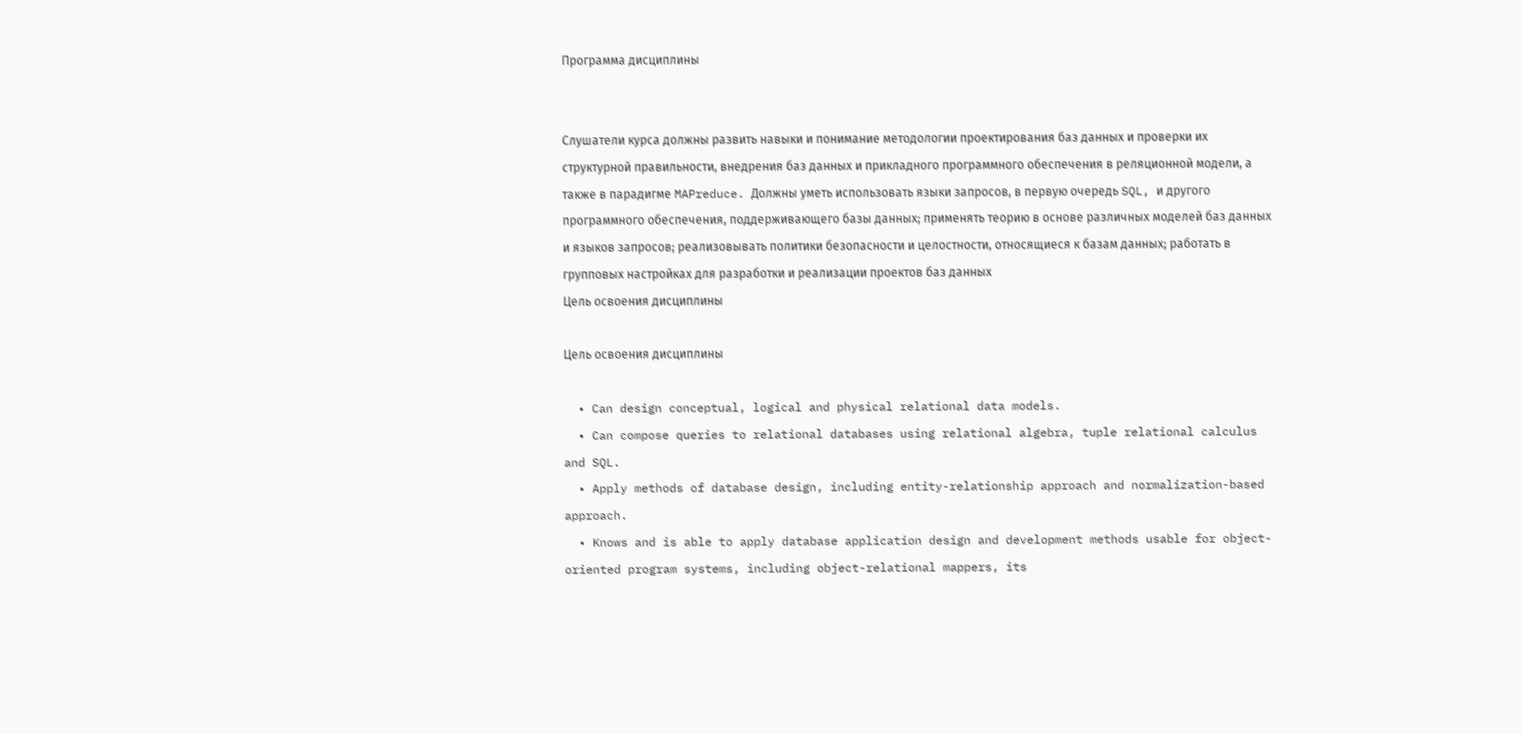Программа дисциплины


Слушатели курса должны развить навыки и понимание методологии проектирования баз данных и проверки их структурной правильности, внедрения баз данных и прикладного программного обеспечения в реляционной модели, а также в парадигме MAPreduce. Должны уметь использовать языки запросов, в первую очередь SQL, и другого программного обеспечения, поддерживающего базы данных; применять теорию в основе различных моделей баз данных и языков запросов; реализовывать политики безопасности и целостности, относящиеся к базам данных; работать в групповых настройках для разработки и реализации проектов баз данных
Цель освоения дисциплины

Цель освоения дисциплины

  • Can design conceptual, logical and physical relational data models.
  • Can compose queries to relational databases using relational algebra, tuple relational calculus and SQL.
  • Apply methods of database design, including entity-relationship approach and normalization-based approach.
  • Knows and is able to apply database application design and development methods usable for object-oriented program systems, including object-relational mappers, its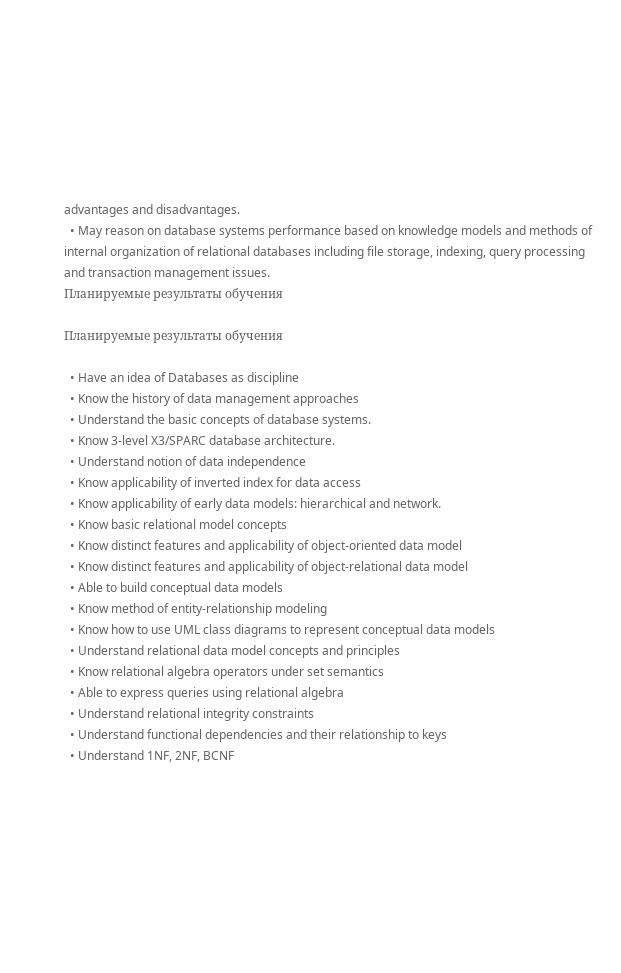advantages and disadvantages.
  • May reason on database systems performance based on knowledge models and methods of internal organization of relational databases including file storage, indexing, query processing and transaction management issues.
Планируемые результаты обучения

Планируемые результаты обучения

  • Have an idea of Databases as discipline
  • Know the history of data management approaches
  • Understand the basic concepts of database systems.
  • Know 3-level X3/SPARC database architecture.
  • Understand notion of data independence
  • Know applicability of inverted index for data access
  • Know applicability of early data models: hierarchical and network.
  • Know basic relational model concepts
  • Know distinct features and applicability of object-oriented data model
  • Know distinct features and applicability of object-relational data model
  • Able to build conceptual data models
  • Know method of entity-relationship modeling
  • Know how to use UML class diagrams to represent conceptual data models
  • Understand relational data model concepts and principles
  • Know relational algebra operators under set semantics
  • Able to express queries using relational algebra
  • Understand relational integrity constraints
  • Understand functional dependencies and their relationship to keys
  • Understand 1NF, 2NF, BCNF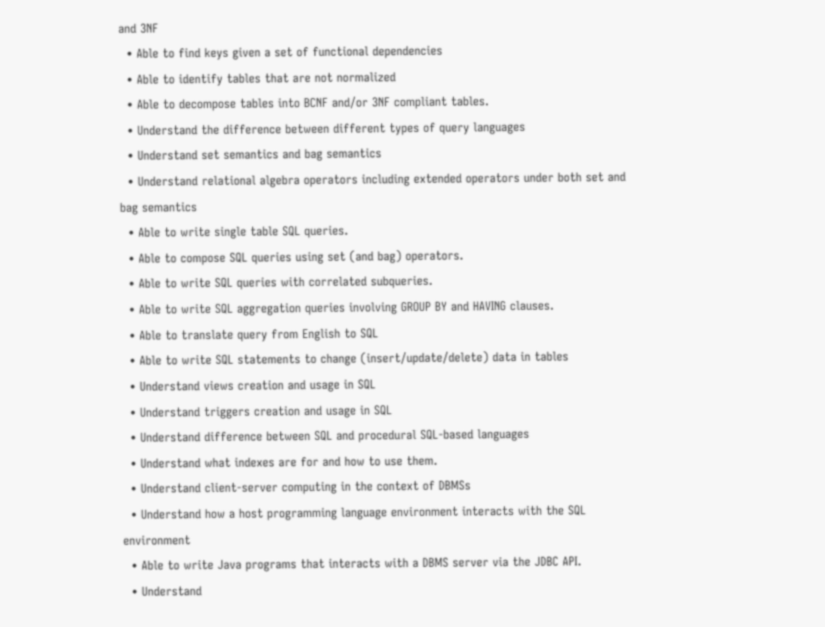and 3NF
  • Able to find keys given a set of functional dependencies
  • Able to identify tables that are not normalized
  • Able to decompose tables into BCNF and/or 3NF compliant tables.
  • Understand the difference between different types of query languages
  • Understand set semantics and bag semantics
  • Understand relational algebra operators including extended operators under both set and bag semantics
  • Able to write single table SQL queries.
  • Able to compose SQL queries using set (and bag) operators.
  • Able to write SQL queries with correlated subqueries.
  • Able to write SQL aggregation queries involving GROUP BY and HAVING clauses.
  • Able to translate query from English to SQL
  • Able to write SQL statements to change (insert/update/delete) data in tables
  • Understand views creation and usage in SQL
  • Understand triggers creation and usage in SQL
  • Understand difference between SQL and procedural SQL-based languages
  • Understand what indexes are for and how to use them.
  • Understand client-server computing in the context of DBMSs
  • Understand how a host programming language environment interacts with the SQL environment
  • Able to write Java programs that interacts with a DBMS server via the JDBC API.
  • Understand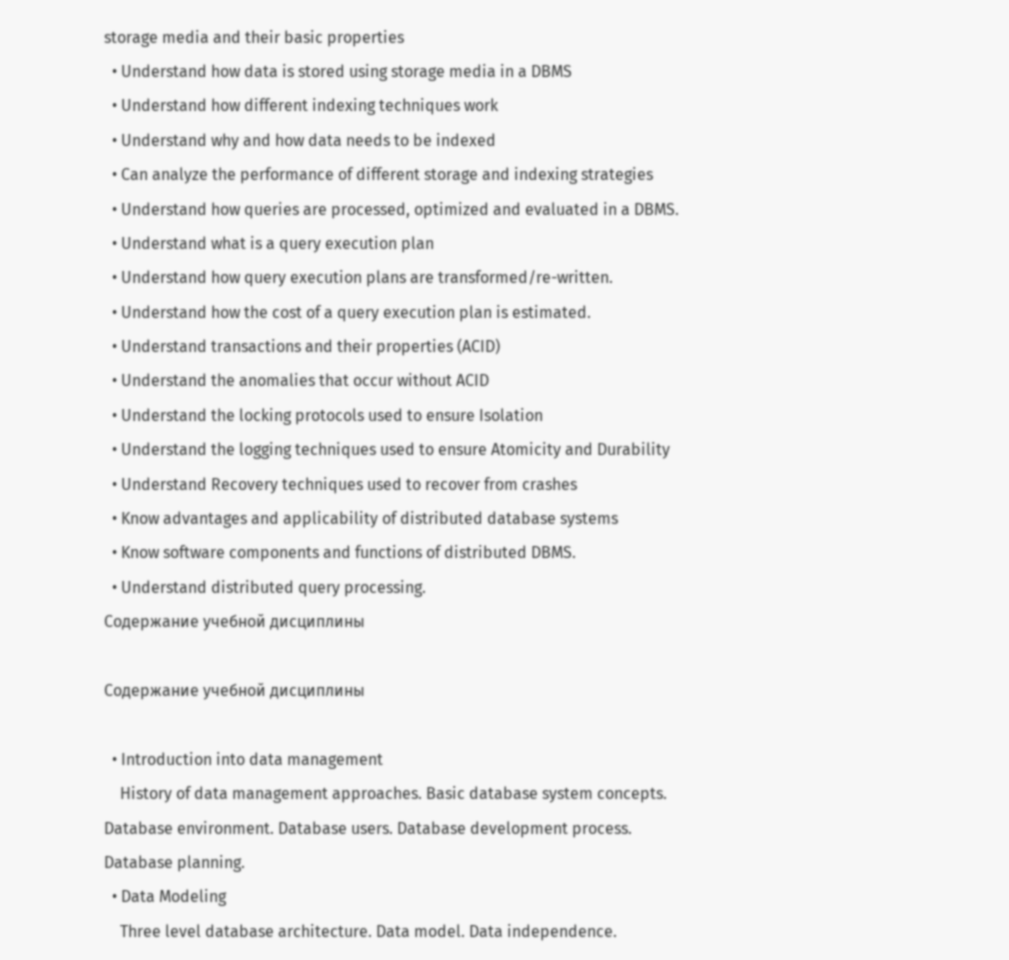storage media and their basic properties
  • Understand how data is stored using storage media in a DBMS
  • Understand how different indexing techniques work
  • Understand why and how data needs to be indexed
  • Can analyze the performance of different storage and indexing strategies
  • Understand how queries are processed, optimized and evaluated in a DBMS.
  • Understand what is a query execution plan
  • Understand how query execution plans are transformed/re-written.
  • Understand how the cost of a query execution plan is estimated.
  • Understand transactions and their properties (ACID)
  • Understand the anomalies that occur without ACID
  • Understand the locking protocols used to ensure Isolation
  • Understand the logging techniques used to ensure Atomicity and Durability
  • Understand Recovery techniques used to recover from crashes
  • Know advantages and applicability of distributed database systems
  • Know software components and functions of distributed DBMS.
  • Understand distributed query processing.
Содержание учебной дисциплины

Содержание учебной дисциплины

  • Introduction into data management
    History of data management approaches. Basic database system concepts. Database environment. Database users. Database development process. Database planning.
  • Data Modeling
    Three level database architecture. Data model. Data independence.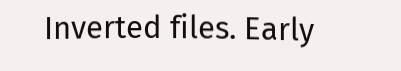Inverted files. Early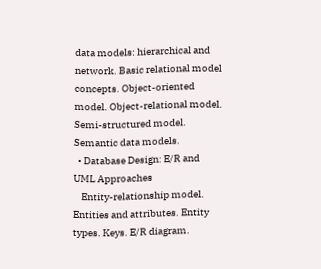data models: hierarchical and network. Basic relational model concepts. Object-oriented model. Object-relational model. Semi-structured model. Semantic data models.
  • Database Design: E/R and UML Approaches
    Entity-relationship model. Entities and attributes. Entity types. Keys. E/R diagram.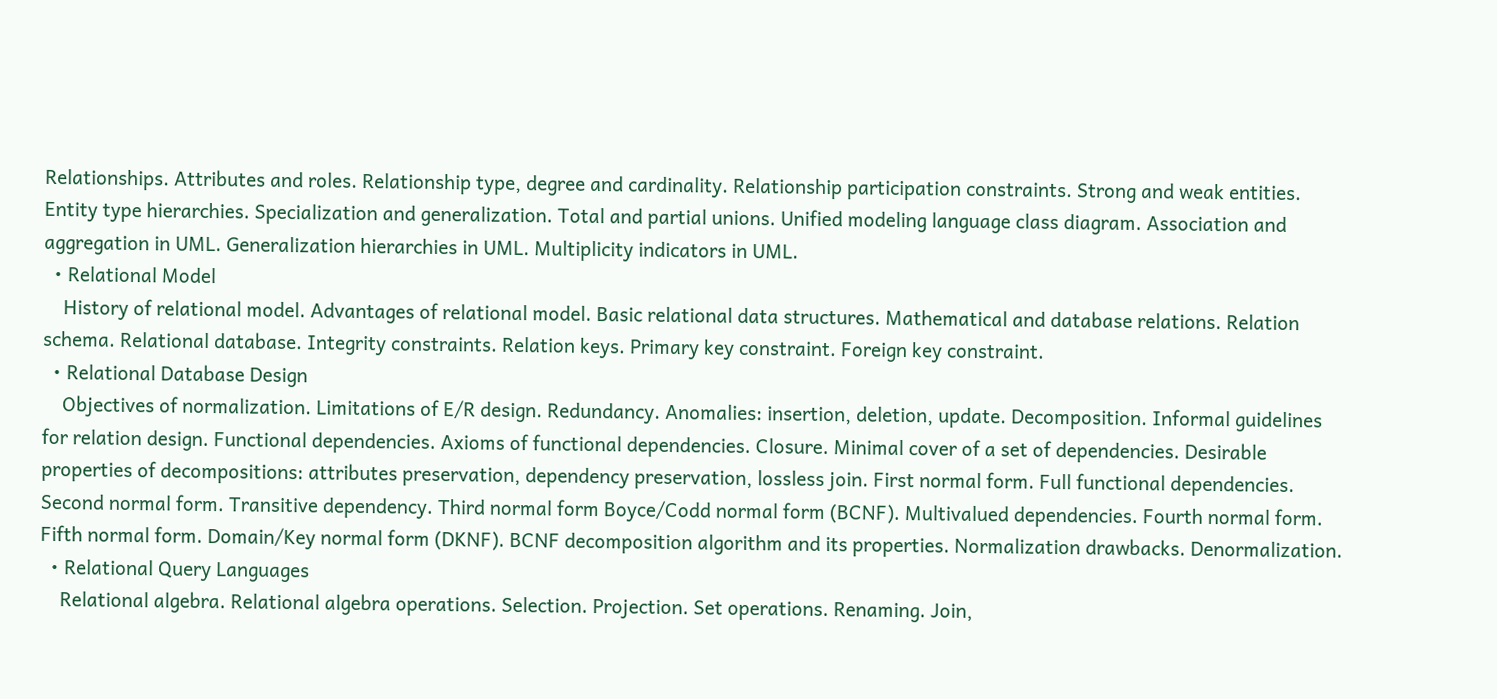Relationships. Attributes and roles. Relationship type, degree and cardinality. Relationship participation constraints. Strong and weak entities. Entity type hierarchies. Specialization and generalization. Total and partial unions. Unified modeling language class diagram. Association and aggregation in UML. Generalization hierarchies in UML. Multiplicity indicators in UML.
  • Relational Model
    History of relational model. Advantages of relational model. Basic relational data structures. Mathematical and database relations. Relation schema. Relational database. Integrity constraints. Relation keys. Primary key constraint. Foreign key constraint.
  • Relational Database Design
    Objectives of normalization. Limitations of E/R design. Redundancy. Anomalies: insertion, deletion, update. Decomposition. Informal guidelines for relation design. Functional dependencies. Axioms of functional dependencies. Closure. Minimal cover of a set of dependencies. Desirable properties of decompositions: attributes preservation, dependency preservation, lossless join. First normal form. Full functional dependencies. Second normal form. Transitive dependency. Third normal form Boyce/Codd normal form (BCNF). Multivalued dependencies. Fourth normal form. Fifth normal form. Domain/Key normal form (DKNF). BCNF decomposition algorithm and its properties. Normalization drawbacks. Denormalization.
  • Relational Query Languages
    Relational algebra. Relational algebra operations. Selection. Projection. Set operations. Renaming. Join,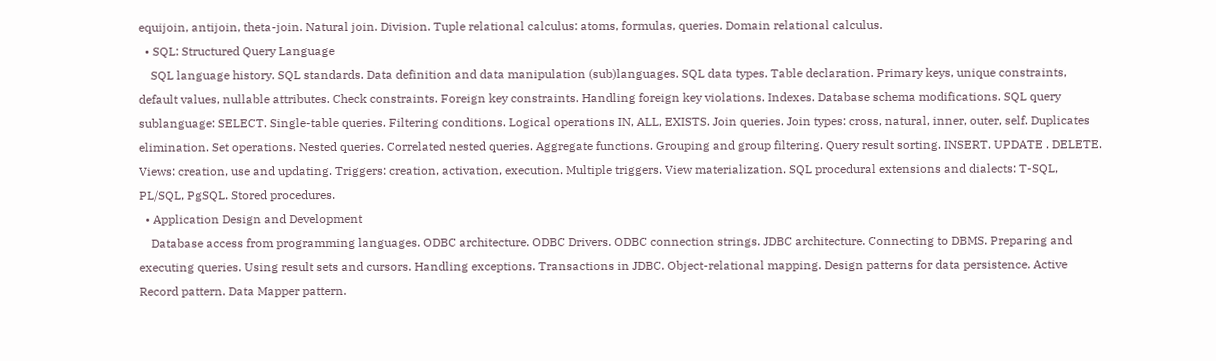equijoin, antijoin, theta-join. Natural join. Division. Tuple relational calculus: atoms, formulas, queries. Domain relational calculus.
  • SQL: Structured Query Language
    SQL language history. SQL standards. Data definition and data manipulation (sub)languages. SQL data types. Table declaration. Primary keys, unique constraints, default values, nullable attributes. Check constraints. Foreign key constraints. Handling foreign key violations. Indexes. Database schema modifications. SQL query sublanguage: SELECT. Single-table queries. Filtering conditions. Logical operations IN, ALL, EXISTS. Join queries. Join types: cross, natural, inner, outer, self. Duplicates elimination. Set operations. Nested queries. Correlated nested queries. Aggregate functions. Grouping and group filtering. Query result sorting. INSERT. UPDATE . DELETE. Views: creation, use and updating. Triggers: creation, activation, execution. Multiple triggers. View materialization. SQL procedural extensions and dialects: T-SQL, PL/SQL, PgSQL. Stored procedures.
  • Application Design and Development
    Database access from programming languages. ODBC architecture. ODBC Drivers. ODBC connection strings. JDBC architecture. Connecting to DBMS. Preparing and executing queries. Using result sets and cursors. Handling exceptions. Transactions in JDBC. Object-relational mapping. Design patterns for data persistence. Active Record pattern. Data Mapper pattern.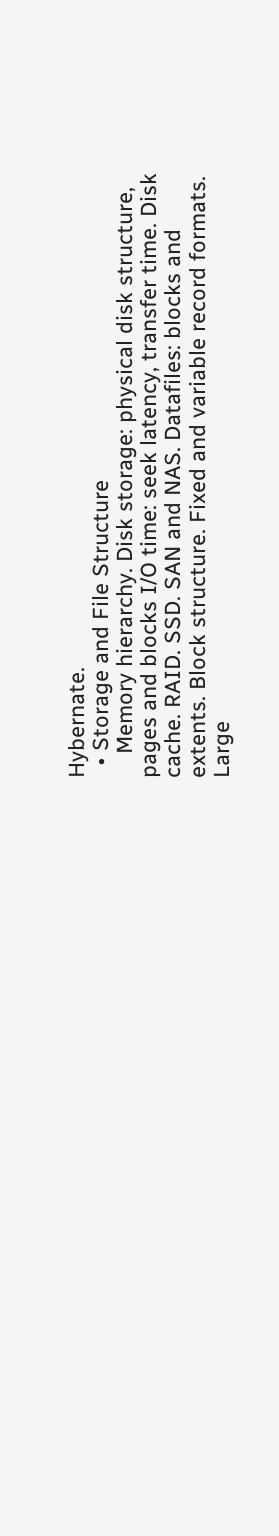Hybernate.
  • Storage and File Structure
    Memory hierarchy. Disk storage: physical disk structure, pages and blocks I/O time: seek latency, transfer time. Disk cache. RAID. SSD. SAN and NAS. Datafiles: blocks and extents. Block structure. Fixed and variable record formats. Large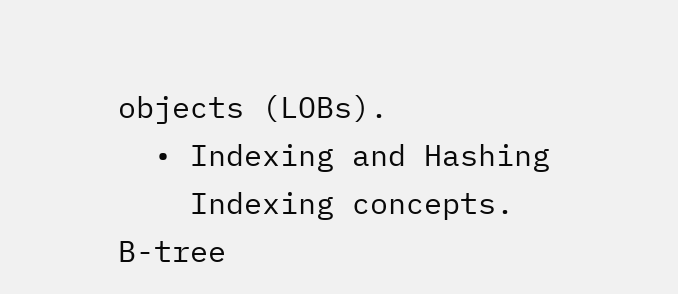objects (LOBs).
  • Indexing and Hashing
    Indexing concepts. B-tree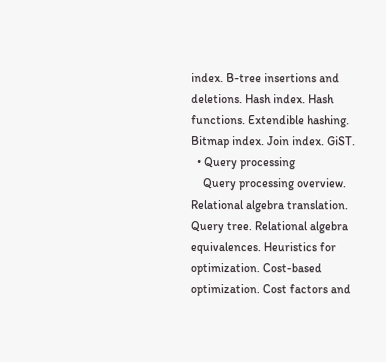index. B-tree insertions and deletions. Hash index. Hash functions. Extendible hashing. Bitmap index. Join index. GiST.
  • Query processing
    Query processing overview. Relational algebra translation. Query tree. Relational algebra equivalences. Heuristics for optimization. Cost-based optimization. Cost factors and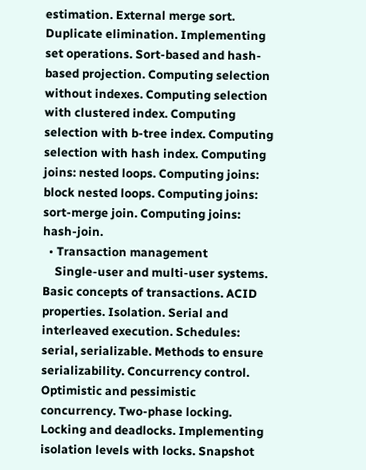estimation. External merge sort. Duplicate elimination. Implementing set operations. Sort-based and hash-based projection. Computing selection without indexes. Computing selection with clustered index. Computing selection with b-tree index. Computing selection with hash index. Computing joins: nested loops. Computing joins: block nested loops. Computing joins: sort-merge join. Computing joins: hash-join.
  • Transaction management
    Single-user and multi-user systems. Basic concepts of transactions. ACID properties. Isolation. Serial and interleaved execution. Schedules: serial, serializable. Methods to ensure serializability. Concurrency control. Optimistic and pessimistic concurrency. Two-phase locking. Locking and deadlocks. Implementing isolation levels with locks. Snapshot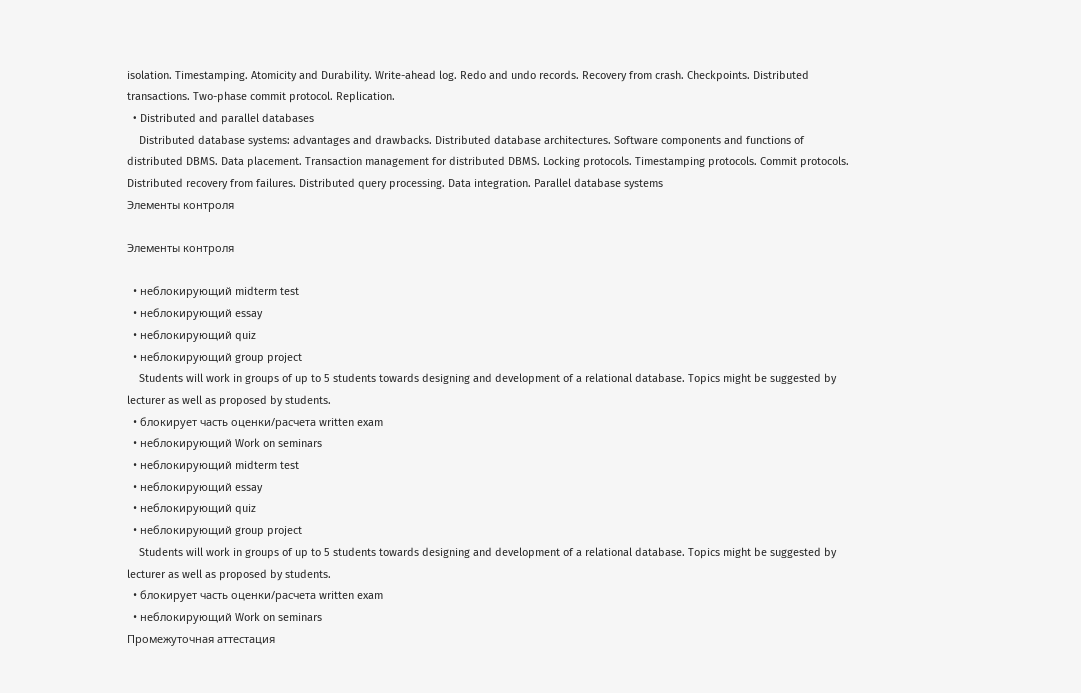isolation. Timestamping. Atomicity and Durability. Write-ahead log. Redo and undo records. Recovery from crash. Checkpoints. Distributed transactions. Two-phase commit protocol. Replication.
  • Distributed and parallel databases
    Distributed database systems: advantages and drawbacks. Distributed database architectures. Software components and functions of distributed DBMS. Data placement. Transaction management for distributed DBMS. Locking protocols. Timestamping protocols. Commit protocols. Distributed recovery from failures. Distributed query processing. Data integration. Parallel database systems
Элементы контроля

Элементы контроля

  • неблокирующий midterm test
  • неблокирующий essay
  • неблокирующий quiz
  • неблокирующий group project
    Students will work in groups of up to 5 students towards designing and development of a relational database. Topics might be suggested by lecturer as well as proposed by students.
  • блокирует часть оценки/расчета written exam
  • неблокирующий Work on seminars
  • неблокирующий midterm test
  • неблокирующий essay
  • неблокирующий quiz
  • неблокирующий group project
    Students will work in groups of up to 5 students towards designing and development of a relational database. Topics might be suggested by lecturer as well as proposed by students.
  • блокирует часть оценки/расчета written exam
  • неблокирующий Work on seminars
Промежуточная аттестация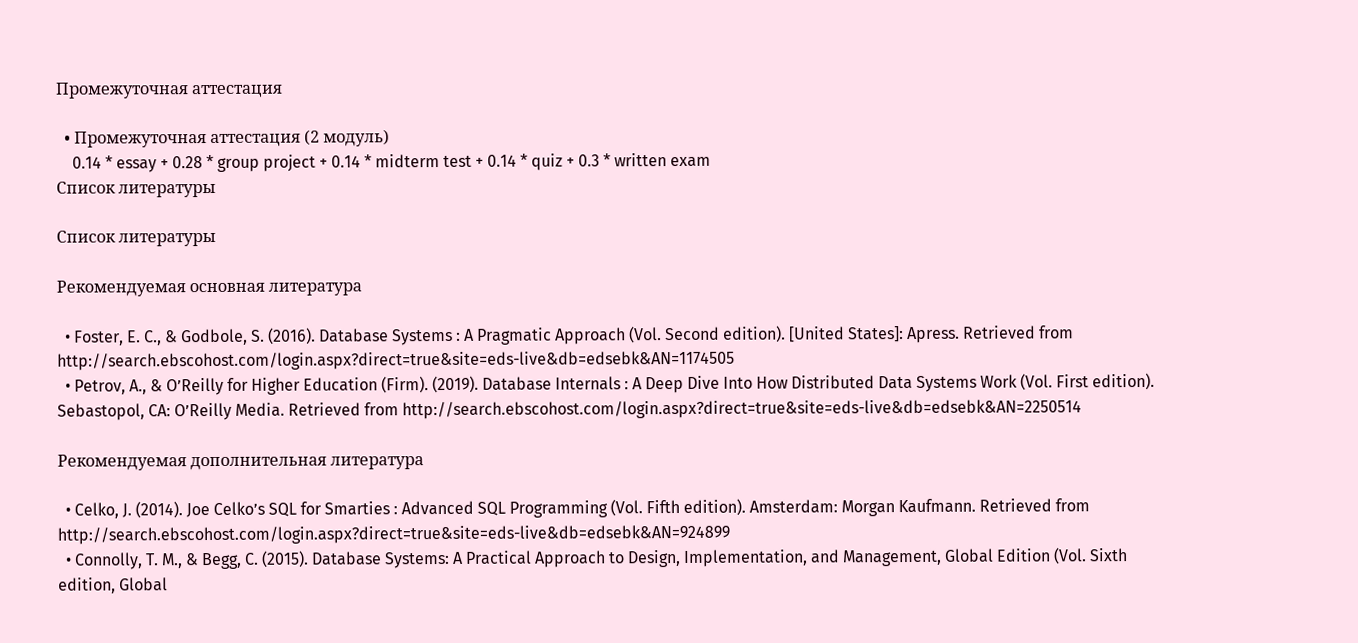Промежуточная аттестация

  • Промежуточная аттестация (2 модуль)
    0.14 * essay + 0.28 * group project + 0.14 * midterm test + 0.14 * quiz + 0.3 * written exam
Список литературы

Список литературы

Рекомендуемая основная литература

  • Foster, E. C., & Godbole, S. (2016). Database Systems : A Pragmatic Approach (Vol. Second edition). [United States]: Apress. Retrieved from http://search.ebscohost.com/login.aspx?direct=true&site=eds-live&db=edsebk&AN=1174505
  • Petrov, A., & O’Reilly for Higher Education (Firm). (2019). Database Internals : A Deep Dive Into How Distributed Data Systems Work (Vol. First edition). Sebastopol, CA: O’Reilly Media. Retrieved from http://search.ebscohost.com/login.aspx?direct=true&site=eds-live&db=edsebk&AN=2250514

Рекомендуемая дополнительная литература

  • Celko, J. (2014). Joe Celko’s SQL for Smarties : Advanced SQL Programming (Vol. Fifth edition). Amsterdam: Morgan Kaufmann. Retrieved from http://search.ebscohost.com/login.aspx?direct=true&site=eds-live&db=edsebk&AN=924899
  • Connolly, T. M., & Begg, C. (2015). Database Systems: A Practical Approach to Design, Implementation, and Management, Global Edition (Vol. Sixth edition, Global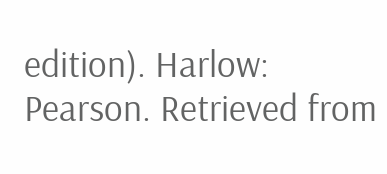edition). Harlow: Pearson. Retrieved from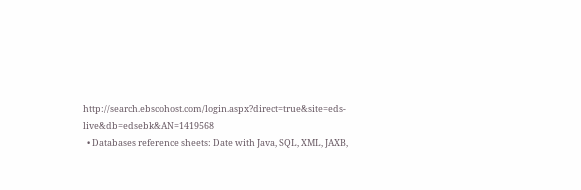http://search.ebscohost.com/login.aspx?direct=true&site=eds-live&db=edsebk&AN=1419568
  • Databases reference sheets: Date with Java, SQL, XML, JAXB,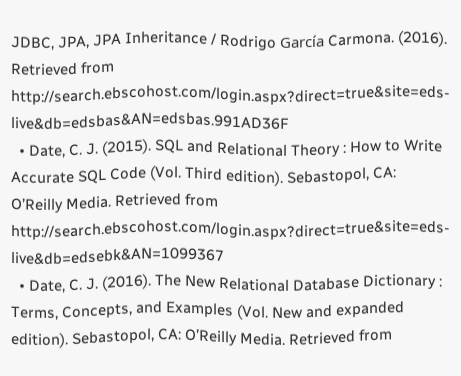JDBC, JPA, JPA Inheritance / Rodrigo García Carmona. (2016). Retrieved from http://search.ebscohost.com/login.aspx?direct=true&site=eds-live&db=edsbas&AN=edsbas.991AD36F
  • Date, C. J. (2015). SQL and Relational Theory : How to Write Accurate SQL Code (Vol. Third edition). Sebastopol, CA: O’Reilly Media. Retrieved from http://search.ebscohost.com/login.aspx?direct=true&site=eds-live&db=edsebk&AN=1099367
  • Date, C. J. (2016). The New Relational Database Dictionary : Terms, Concepts, and Examples (Vol. New and expanded edition). Sebastopol, CA: O’Reilly Media. Retrieved from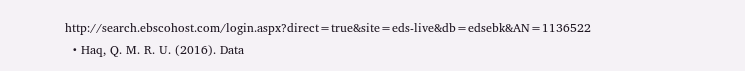http://search.ebscohost.com/login.aspx?direct=true&site=eds-live&db=edsebk&AN=1136522
  • Haq, Q. M. R. U. (2016). Data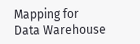Mapping for Data Warehouse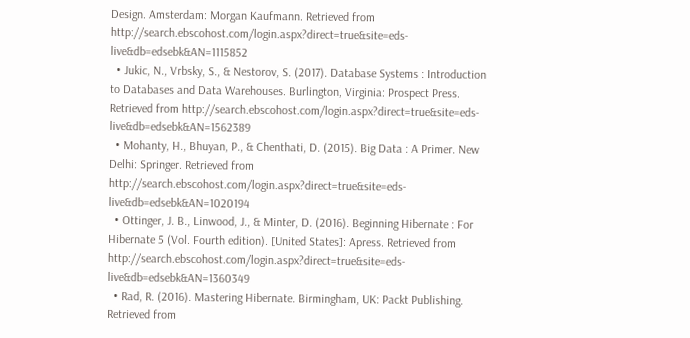Design. Amsterdam: Morgan Kaufmann. Retrieved from http://search.ebscohost.com/login.aspx?direct=true&site=eds-live&db=edsebk&AN=1115852
  • Jukic, N., Vrbsky, S., & Nestorov, S. (2017). Database Systems : Introduction to Databases and Data Warehouses. Burlington, Virginia: Prospect Press. Retrieved from http://search.ebscohost.com/login.aspx?direct=true&site=eds-live&db=edsebk&AN=1562389
  • Mohanty, H., Bhuyan, P., & Chenthati, D. (2015). Big Data : A Primer. New Delhi: Springer. Retrieved from http://search.ebscohost.com/login.aspx?direct=true&site=eds-live&db=edsebk&AN=1020194
  • Ottinger, J. B., Linwood, J., & Minter, D. (2016). Beginning Hibernate : For Hibernate 5 (Vol. Fourth edition). [United States]: Apress. Retrieved from http://search.ebscohost.com/login.aspx?direct=true&site=eds-live&db=edsebk&AN=1360349
  • Rad, R. (2016). Mastering Hibernate. Birmingham, UK: Packt Publishing. Retrieved from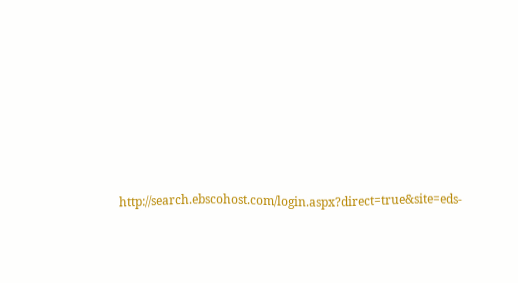http://search.ebscohost.com/login.aspx?direct=true&site=eds-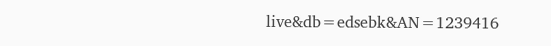live&db=edsebk&AN=1239416